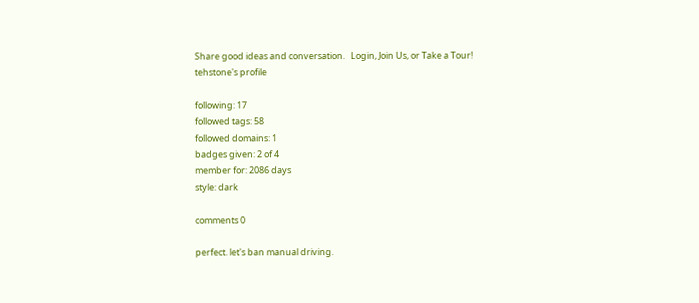Share good ideas and conversation.   Login, Join Us, or Take a Tour!
tehstone's profile

following: 17
followed tags: 58
followed domains: 1
badges given: 2 of 4
member for: 2086 days
style: dark

comments 0

perfect. let's ban manual driving.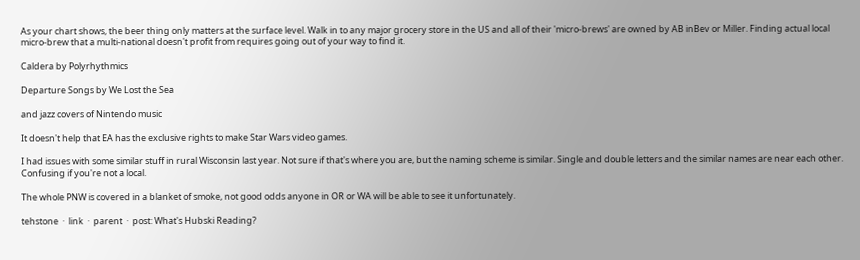As your chart shows, the beer thing only matters at the surface level. Walk in to any major grocery store in the US and all of their 'micro-brews' are owned by AB inBev or Miller. Finding actual local micro-brew that a multi-national doesn't profit from requires going out of your way to find it.

Caldera by Polyrhythmics

Departure Songs by We Lost the Sea

and jazz covers of Nintendo music

It doesn't help that EA has the exclusive rights to make Star Wars video games.

I had issues with some similar stuff in rural Wisconsin last year. Not sure if that's where you are, but the naming scheme is similar. Single and double letters and the similar names are near each other. Confusing if you're not a local.

The whole PNW is covered in a blanket of smoke, not good odds anyone in OR or WA will be able to see it unfortunately.

tehstone  ·  link  ·  parent  ·  post: What's Hubski Reading?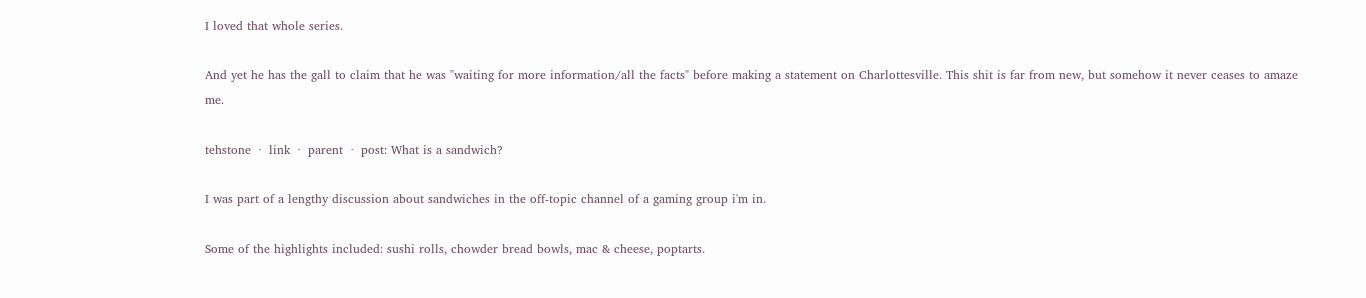I loved that whole series.

And yet he has the gall to claim that he was "waiting for more information/all the facts" before making a statement on Charlottesville. This shit is far from new, but somehow it never ceases to amaze me.

tehstone  ·  link  ·  parent  ·  post: What is a sandwich?

I was part of a lengthy discussion about sandwiches in the off-topic channel of a gaming group i'm in.

Some of the highlights included: sushi rolls, chowder bread bowls, mac & cheese, poptarts.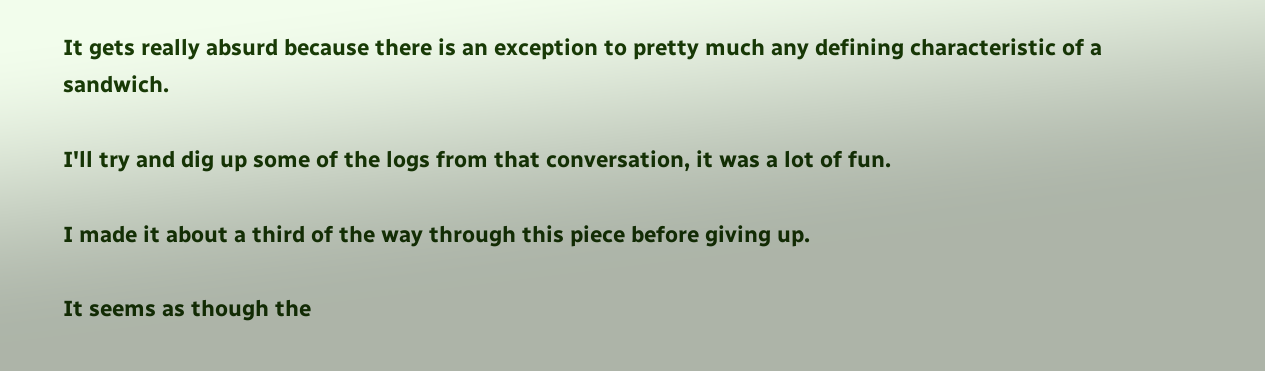It gets really absurd because there is an exception to pretty much any defining characteristic of a sandwich.

I'll try and dig up some of the logs from that conversation, it was a lot of fun.

I made it about a third of the way through this piece before giving up.

It seems as though the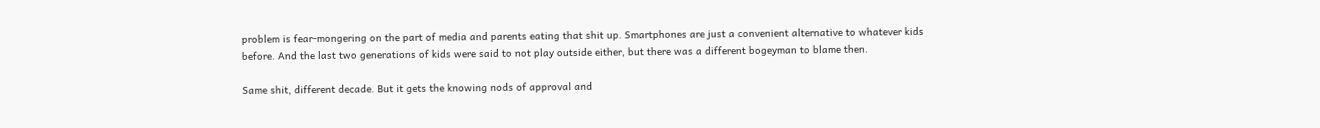problem is fear-mongering on the part of media and parents eating that shit up. Smartphones are just a convenient alternative to whatever kids before. And the last two generations of kids were said to not play outside either, but there was a different bogeyman to blame then.

Same shit, different decade. But it gets the knowing nods of approval and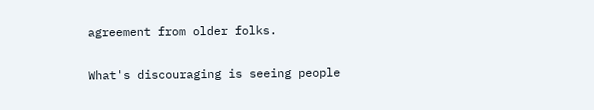agreement from older folks.

What's discouraging is seeing people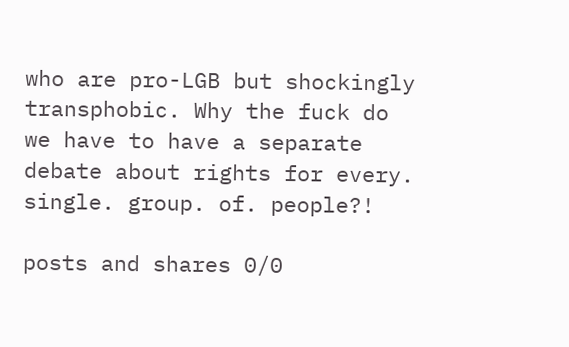who are pro-LGB but shockingly transphobic. Why the fuck do we have to have a separate debate about rights for every. single. group. of. people?!

posts and shares 0/0